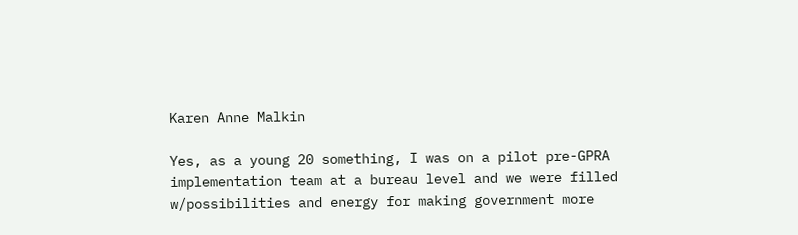Karen Anne Malkin

Yes, as a young 20 something, I was on a pilot pre-GPRA implementation team at a bureau level and we were filled w/possibilities and energy for making government more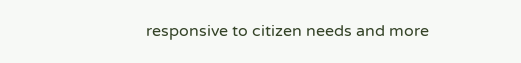responsive to citizen needs and more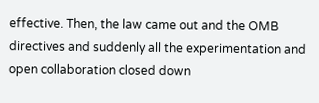effective. Then, the law came out and the OMB directives and suddenly all the experimentation and open collaboration closed down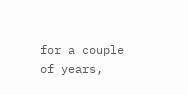for a couple of years,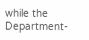while the Department-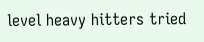level heavy hitters tried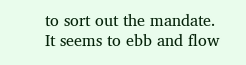to sort out the mandate. It seems to ebb and flow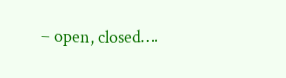– open, closed….